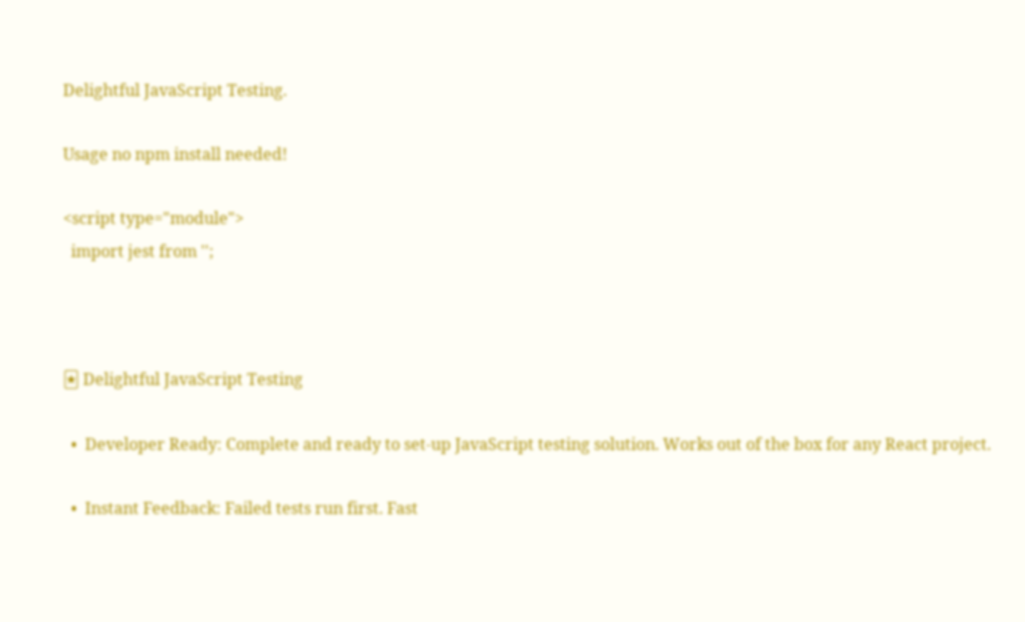Delightful JavaScript Testing.

Usage no npm install needed!

<script type="module">
  import jest from '';



🃏 Delightful JavaScript Testing

  •  Developer Ready: Complete and ready to set-up JavaScript testing solution. Works out of the box for any React project.

  •  Instant Feedback: Failed tests run first. Fast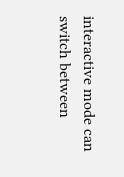interactive mode can switch between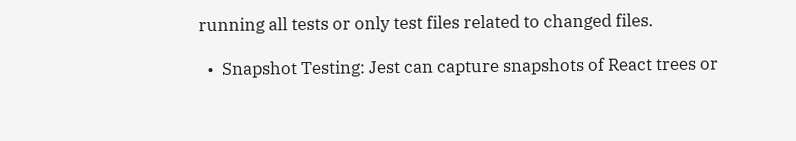running all tests or only test files related to changed files.

  •  Snapshot Testing: Jest can capture snapshots of React trees or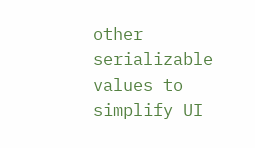other serializable values to simplify UI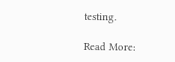testing.

Read More: